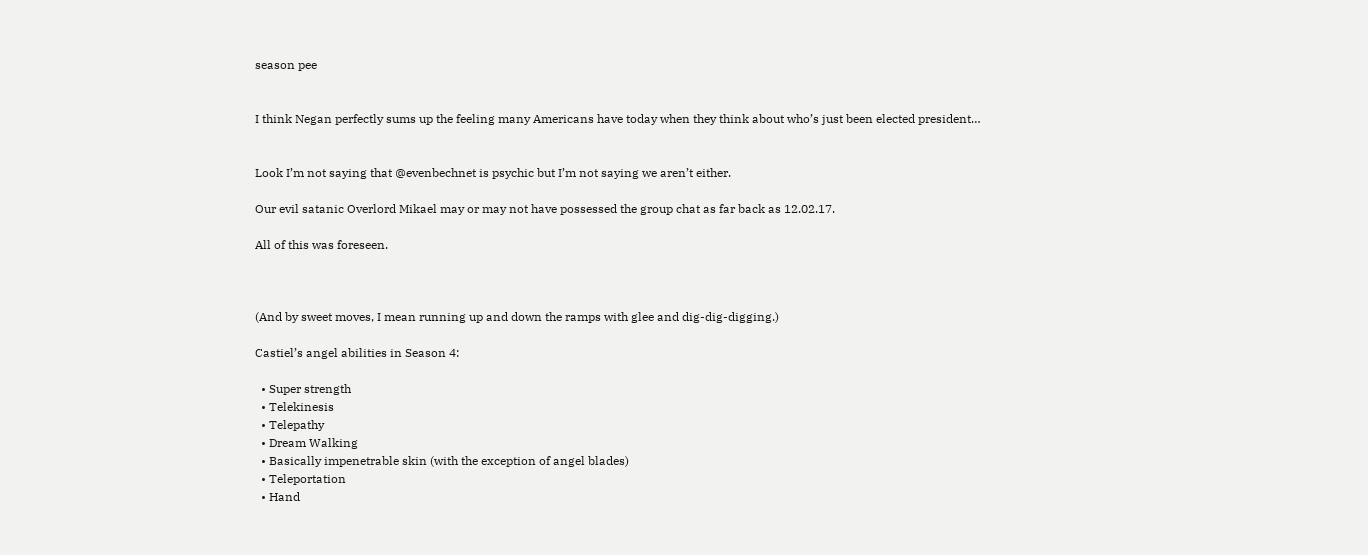season pee


I think Negan perfectly sums up the feeling many Americans have today when they think about who’s just been elected president…


Look I’m not saying that @evenbechnet is psychic but I’m not saying we aren’t either.

Our evil satanic Overlord Mikael may or may not have possessed the group chat as far back as 12.02.17.

All of this was foreseen.



(And by sweet moves, I mean running up and down the ramps with glee and dig-dig-digging.)

Castiel’s angel abilities in Season 4:

  • Super strength
  • Telekinesis
  • Telepathy
  • Dream Walking
  • Basically impenetrable skin (with the exception of angel blades)
  • Teleportation
  • Hand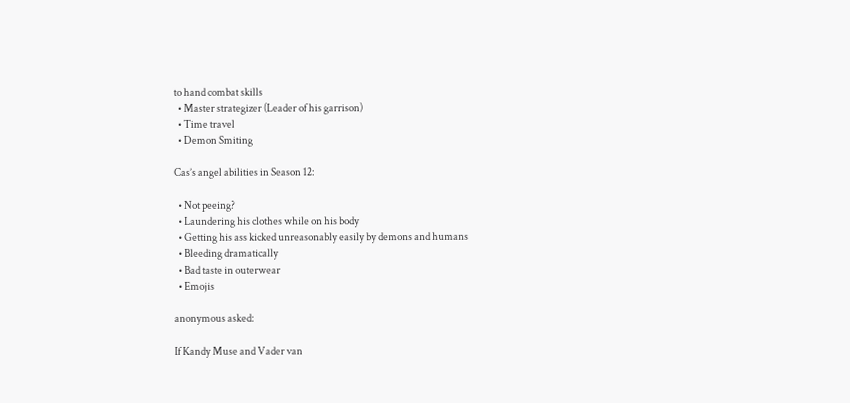to hand combat skills
  • Master strategizer (Leader of his garrison)
  • Time travel
  • Demon Smiting

Cas’s angel abilities in Season 12:

  • Not peeing?
  • Laundering his clothes while on his body
  • Getting his ass kicked unreasonably easily by demons and humans
  • Bleeding dramatically
  • Bad taste in outerwear
  • Emojis

anonymous asked:

If Kandy Muse and Vader van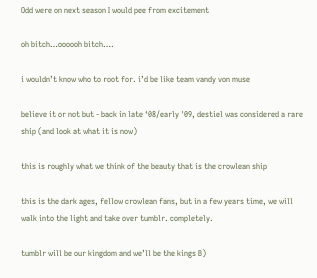Odd were on next season I would pee from excitement

oh bitch…oooooh bitch….

i wouldn’t know who to root for. i’d be like team vandy von muse

believe it or not but - back in late ‘08/early '09, destiel was considered a rare ship (and look at what it is now)

this is roughly what we think of the beauty that is the crowlean ship

this is the dark ages, fellow crowlean fans, but in a few years time, we will walk into the light and take over tumblr. completely.

tumblr will be our kingdom and we’ll be the kings B)